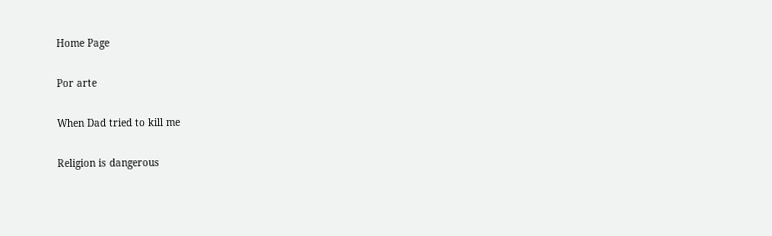Home Page

Por arte

When Dad tried to kill me

Religion is dangerous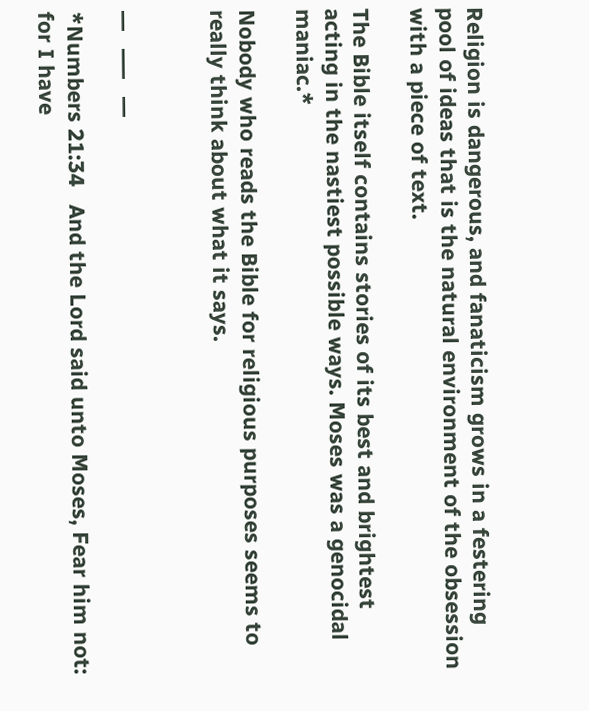Religion is dangerous, and fanaticism grows in a festering pool of ideas that is the natural environment of the obsession with a piece of text.

The Bible itself contains stories of its best and brightest acting in the nastiest possible ways. Moses was a genocidal maniac.*

Nobody who reads the Bible for religious purposes seems to really think about what it says.


__   ___   __

*Numbers 21:34   And the Lord said unto Moses, Fear him not: for I have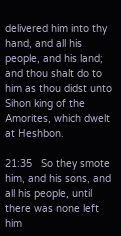delivered him into thy hand, and all his people, and his land; and thou shalt do to him as thou didst unto Sihon king of the Amorites, which dwelt at Heshbon.

21:35   So they smote him, and his sons, and all his people, until there was none left him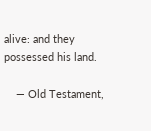alive: and they possessed his land.

    — Old Testament,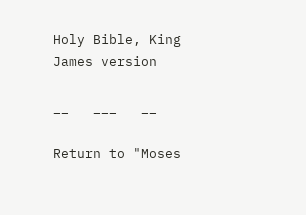Holy Bible, King James version

__   ___   __

Return to "Moses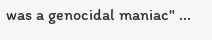was a genocidal maniac" ...